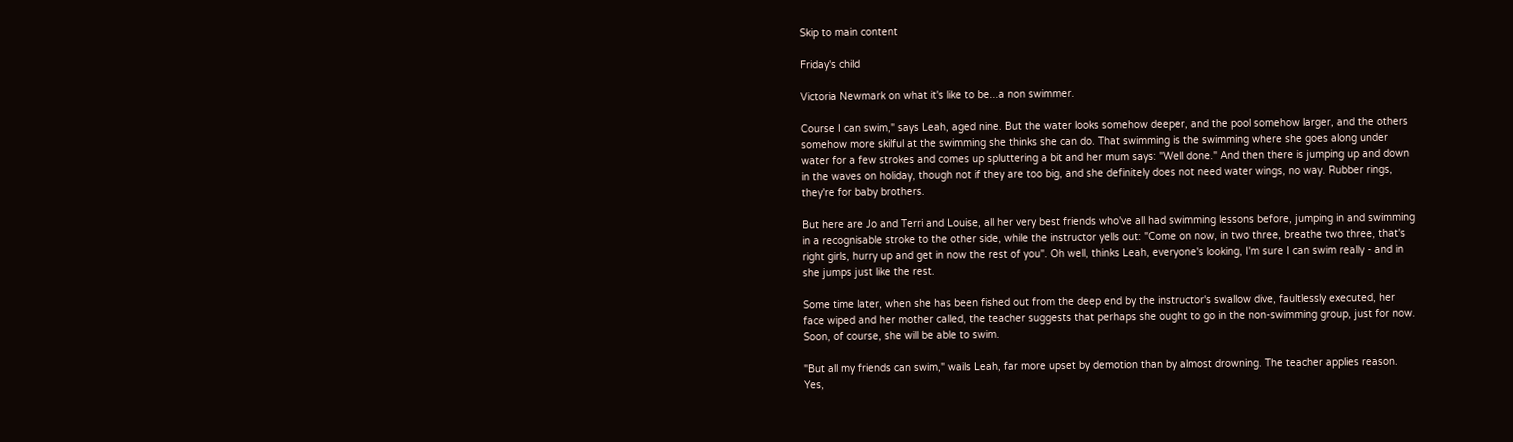Skip to main content

Friday's child

Victoria Newmark on what it's like to be...a non swimmer.

Course I can swim," says Leah, aged nine. But the water looks somehow deeper, and the pool somehow larger, and the others somehow more skilful at the swimming she thinks she can do. That swimming is the swimming where she goes along under water for a few strokes and comes up spluttering a bit and her mum says: "Well done." And then there is jumping up and down in the waves on holiday, though not if they are too big, and she definitely does not need water wings, no way. Rubber rings, they're for baby brothers.

But here are Jo and Terri and Louise, all her very best friends who've all had swimming lessons before, jumping in and swimming in a recognisable stroke to the other side, while the instructor yells out: "Come on now, in two three, breathe two three, that's right girls, hurry up and get in now the rest of you". Oh well, thinks Leah, everyone's looking, I'm sure I can swim really - and in she jumps just like the rest.

Some time later, when she has been fished out from the deep end by the instructor's swallow dive, faultlessly executed, her face wiped and her mother called, the teacher suggests that perhaps she ought to go in the non-swimming group, just for now. Soon, of course, she will be able to swim.

"But all my friends can swim," wails Leah, far more upset by demotion than by almost drowning. The teacher applies reason. Yes,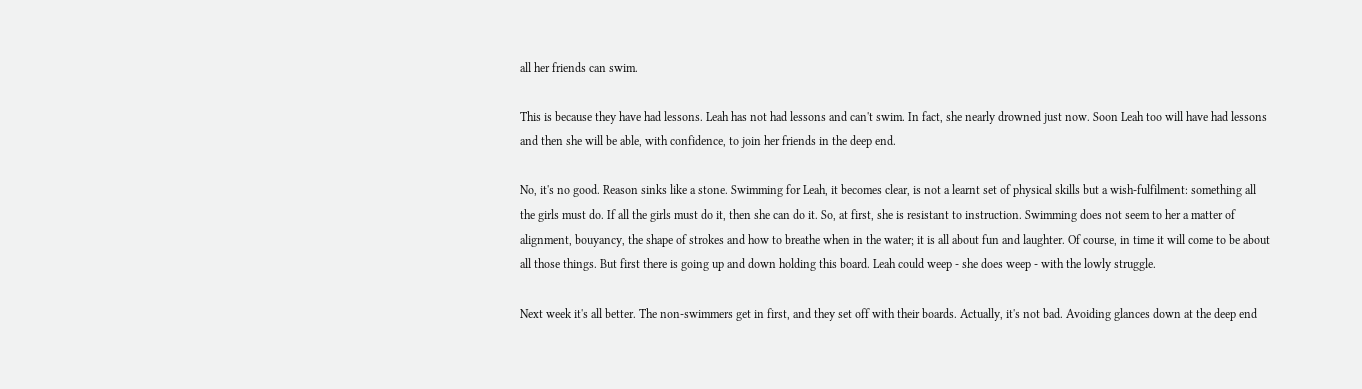all her friends can swim.

This is because they have had lessons. Leah has not had lessons and can't swim. In fact, she nearly drowned just now. Soon Leah too will have had lessons and then she will be able, with confidence, to join her friends in the deep end.

No, it's no good. Reason sinks like a stone. Swimming for Leah, it becomes clear, is not a learnt set of physical skills but a wish-fulfilment: something all the girls must do. If all the girls must do it, then she can do it. So, at first, she is resistant to instruction. Swimming does not seem to her a matter of alignment, bouyancy, the shape of strokes and how to breathe when in the water; it is all about fun and laughter. Of course, in time it will come to be about all those things. But first there is going up and down holding this board. Leah could weep - she does weep - with the lowly struggle.

Next week it's all better. The non-swimmers get in first, and they set off with their boards. Actually, it's not bad. Avoiding glances down at the deep end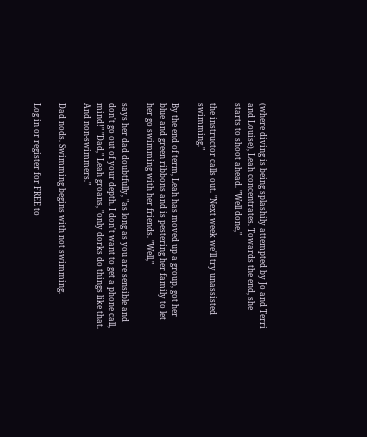(where diving is being splashily attempted by Jo and Terri and Louise), Leah concentrates. Towards the end, she starts to shoot ahead. "Well done,"

the instructor calls out. "Next week we'll try unassisted swimming."

By the end of term, Leah has moved up a group, got her blue and green ribbons and is pestering her family to let her go swimming with her friends. "Well,"

says her dad doubtfully, "as long as you are sensible and don't go out of your depth. I don't want to get a phone call, mind!" "Dad," Leah groans, "only dorks do things like that. And non-swimmers."

Dad nods. Swimming begins with not swimming.

Log in or register for FREE to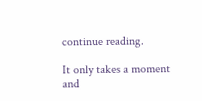continue reading.

It only takes a moment and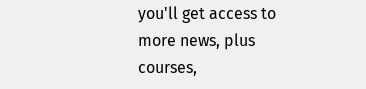you'll get access to more news, plus courses,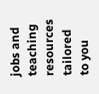jobs and teaching resources tailored to you